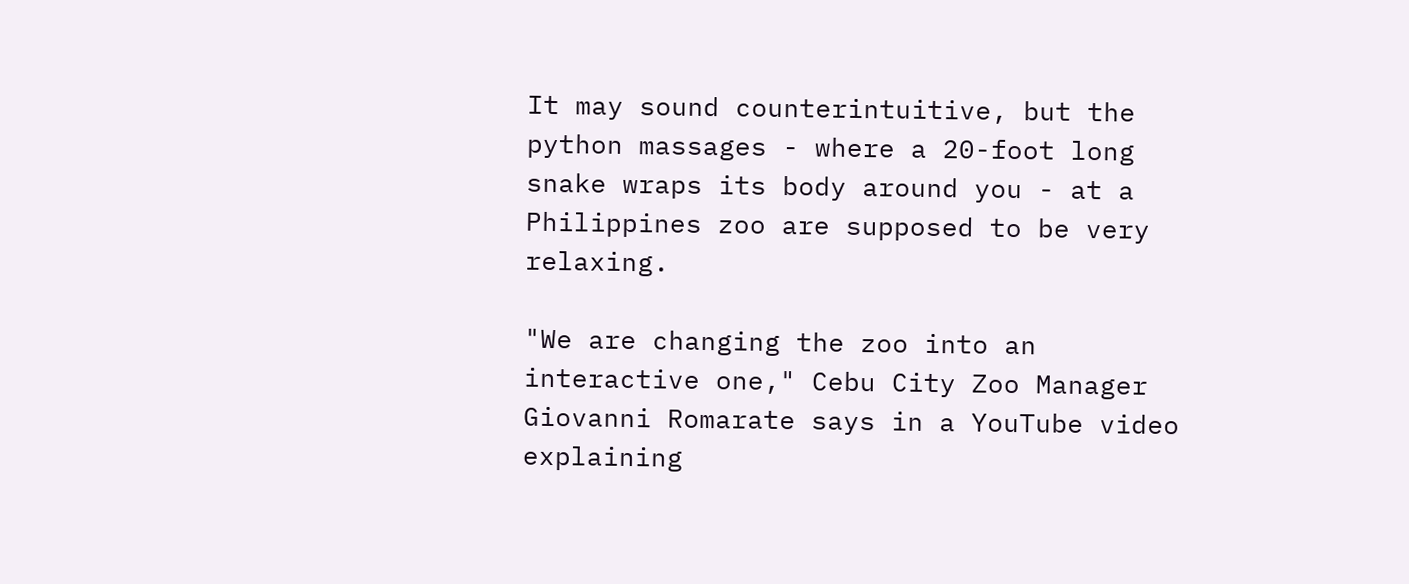It may sound counterintuitive, but the python massages - where a 20-foot long snake wraps its body around you - at a Philippines zoo are supposed to be very relaxing.

"We are changing the zoo into an interactive one," Cebu City Zoo Manager Giovanni Romarate says in a YouTube video explaining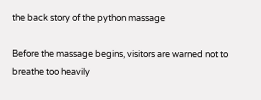the back story of the python massage

Before the massage begins, visitors are warned not to breathe too heavily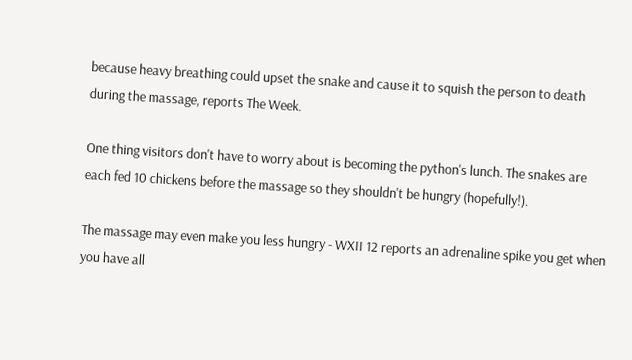because heavy breathing could upset the snake and cause it to squish the person to death during the massage, reports The Week.

One thing visitors don't have to worry about is becoming the python's lunch. The snakes are each fed 10 chickens before the massage so they shouldn't be hungry (hopefully!).

The massage may even make you less hungry - WXII 12 reports an adrenaline spike you get when you have all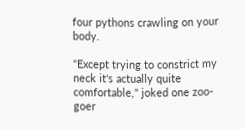four pythons crawling on your body.

"Except trying to constrict my neck it's actually quite comfortable," joked one zoo-goer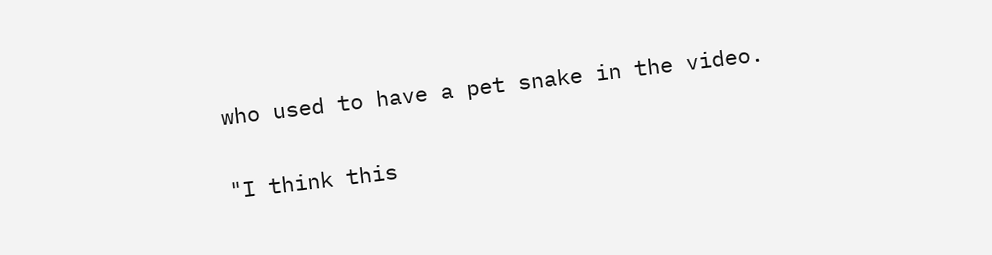who used to have a pet snake in the video.

"I think this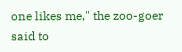one likes me," the zoo-goer said to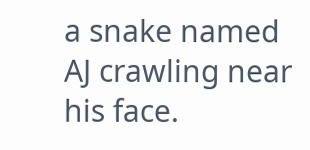a snake named AJ crawling near his face.